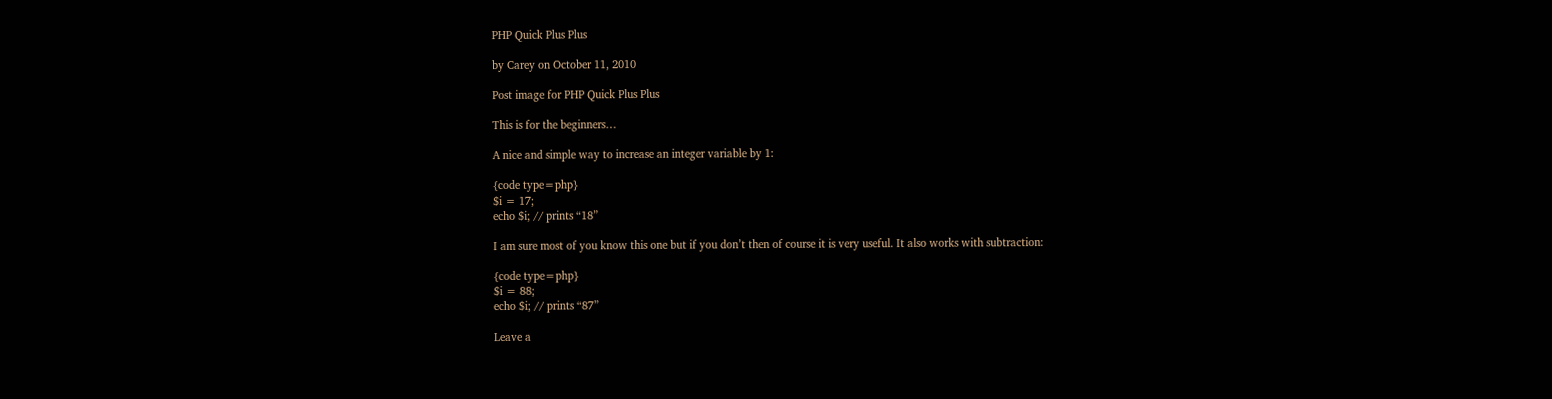PHP Quick Plus Plus

by Carey on October 11, 2010

Post image for PHP Quick Plus Plus

This is for the beginners…

A nice and simple way to increase an integer variable by 1:

{code type=php}
$i = 17;
echo $i; // prints “18”

I am sure most of you know this one but if you don’t then of course it is very useful. It also works with subtraction:

{code type=php}
$i = 88;
echo $i; // prints “87”

Leave a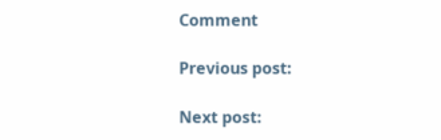Comment

Previous post:

Next post: